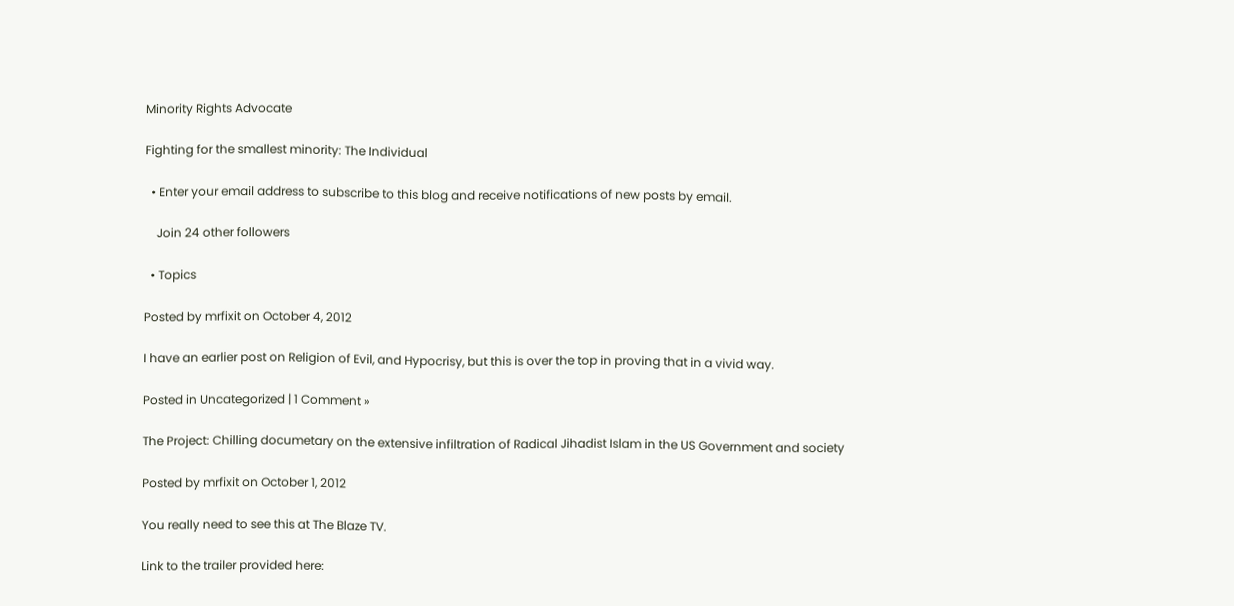Minority Rights Advocate

Fighting for the smallest minority: The Individual

  • Enter your email address to subscribe to this blog and receive notifications of new posts by email.

    Join 24 other followers

  • Topics

Posted by mrfixit on October 4, 2012

I have an earlier post on Religion of Evil, and Hypocrisy, but this is over the top in proving that in a vivid way.

Posted in Uncategorized | 1 Comment »

The Project: Chilling documetary on the extensive infiltration of Radical Jihadist Islam in the US Government and society

Posted by mrfixit on October 1, 2012

You really need to see this at The Blaze TV.

Link to the trailer provided here: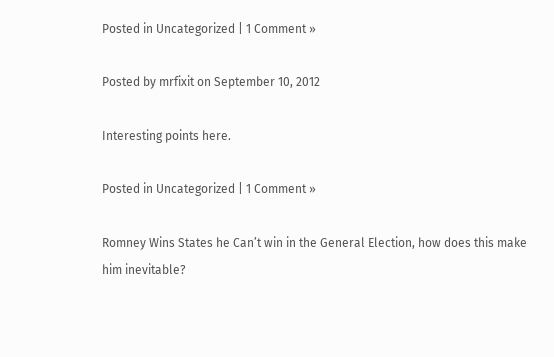Posted in Uncategorized | 1 Comment »

Posted by mrfixit on September 10, 2012

Interesting points here.

Posted in Uncategorized | 1 Comment »

Romney Wins States he Can’t win in the General Election, how does this make him inevitable?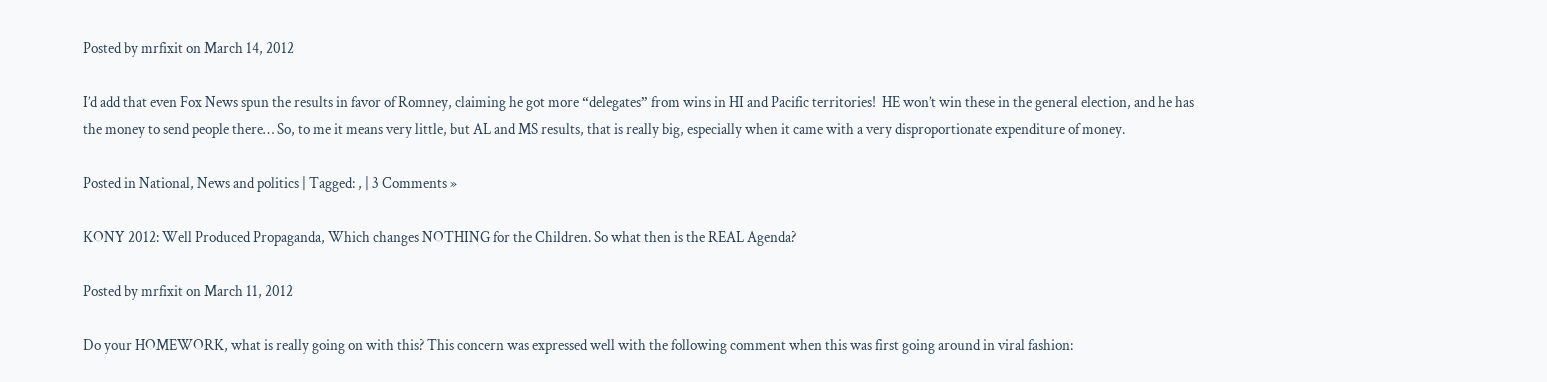Posted by mrfixit on March 14, 2012

I’d add that even Fox News spun the results in favor of Romney, claiming he got more “delegates” from wins in HI and Pacific territories!  HE won’t win these in the general election, and he has the money to send people there… So, to me it means very little, but AL and MS results, that is really big, especially when it came with a very disproportionate expenditure of money.

Posted in National, News and politics | Tagged: , | 3 Comments »

KONY 2012: Well Produced Propaganda, Which changes NOTHING for the Children. So what then is the REAL Agenda?

Posted by mrfixit on March 11, 2012

Do your HOMEWORK, what is really going on with this? This concern was expressed well with the following comment when this was first going around in viral fashion: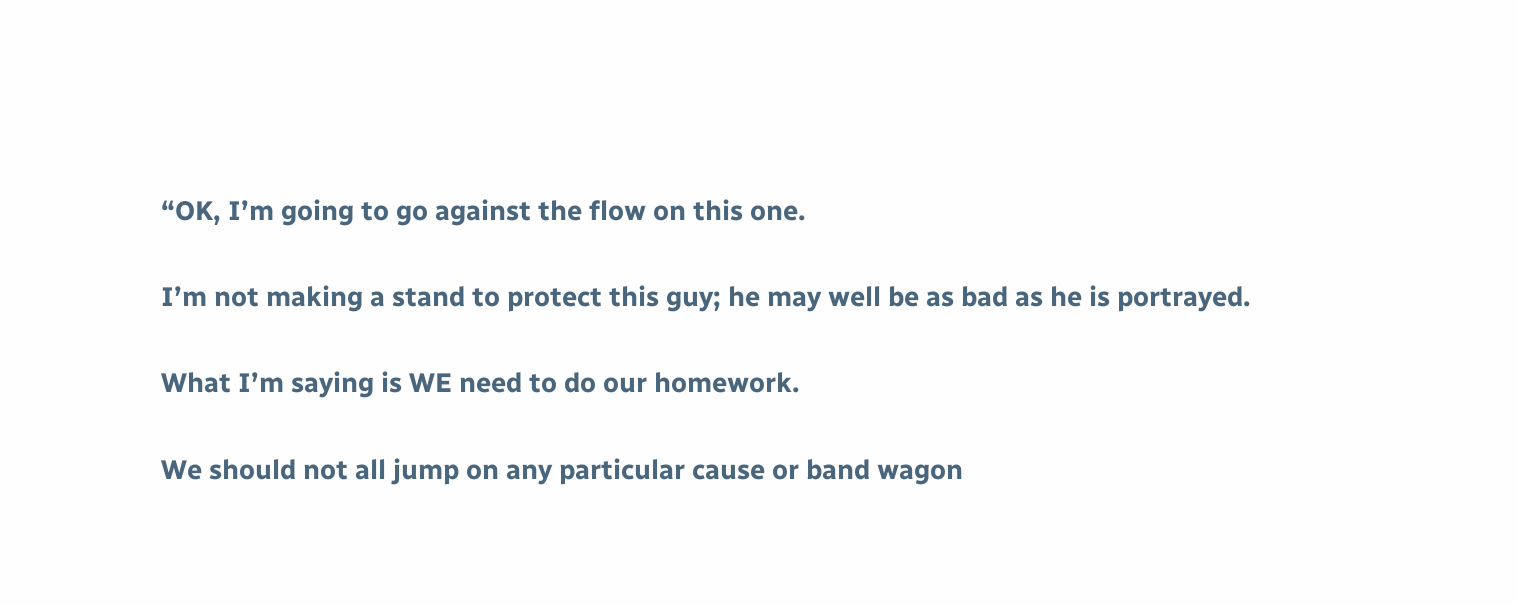“OK, I’m going to go against the flow on this one.

I’m not making a stand to protect this guy; he may well be as bad as he is portrayed.

What I’m saying is WE need to do our homework.

We should not all jump on any particular cause or band wagon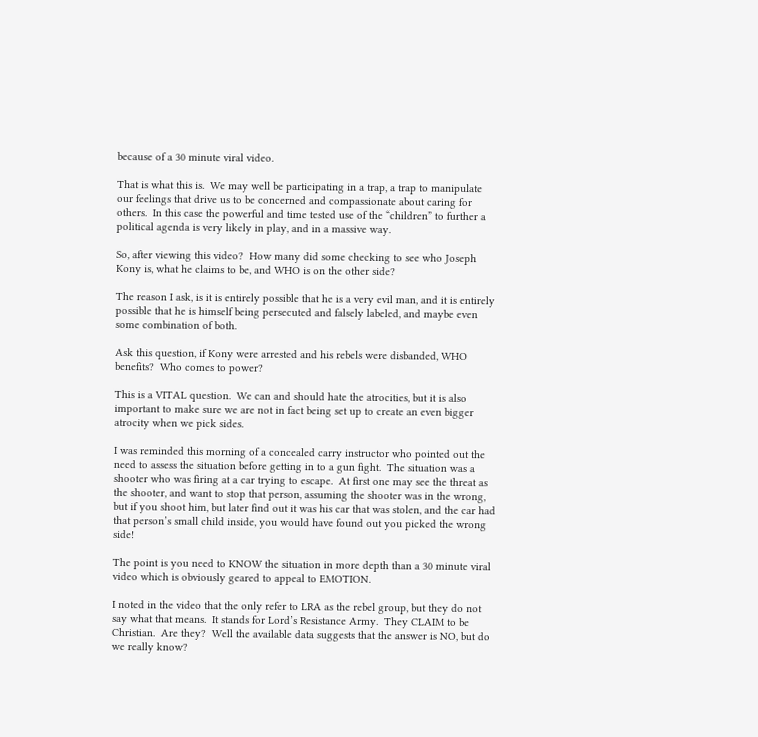because of a 30 minute viral video.

That is what this is.  We may well be participating in a trap, a trap to manipulate our feelings that drive us to be concerned and compassionate about caring for others.  In this case the powerful and time tested use of the “children” to further a political agenda is very likely in play, and in a massive way.

So, after viewing this video?  How many did some checking to see who Joseph Kony is, what he claims to be, and WHO is on the other side?

The reason I ask, is it is entirely possible that he is a very evil man, and it is entirely possible that he is himself being persecuted and falsely labeled, and maybe even some combination of both.

Ask this question, if Kony were arrested and his rebels were disbanded, WHO benefits?  Who comes to power?

This is a VITAL question.  We can and should hate the atrocities, but it is also important to make sure we are not in fact being set up to create an even bigger atrocity when we pick sides.

I was reminded this morning of a concealed carry instructor who pointed out the need to assess the situation before getting in to a gun fight.  The situation was a shooter who was firing at a car trying to escape.  At first one may see the threat as the shooter, and want to stop that person, assuming the shooter was in the wrong, but if you shoot him, but later find out it was his car that was stolen, and the car had that person’s small child inside, you would have found out you picked the wrong side!

The point is you need to KNOW the situation in more depth than a 30 minute viral video which is obviously geared to appeal to EMOTION.

I noted in the video that the only refer to LRA as the rebel group, but they do not say what that means.  It stands for Lord’s Resistance Army.  They CLAIM to be Christian.  Are they?  Well the available data suggests that the answer is NO, but do we really know?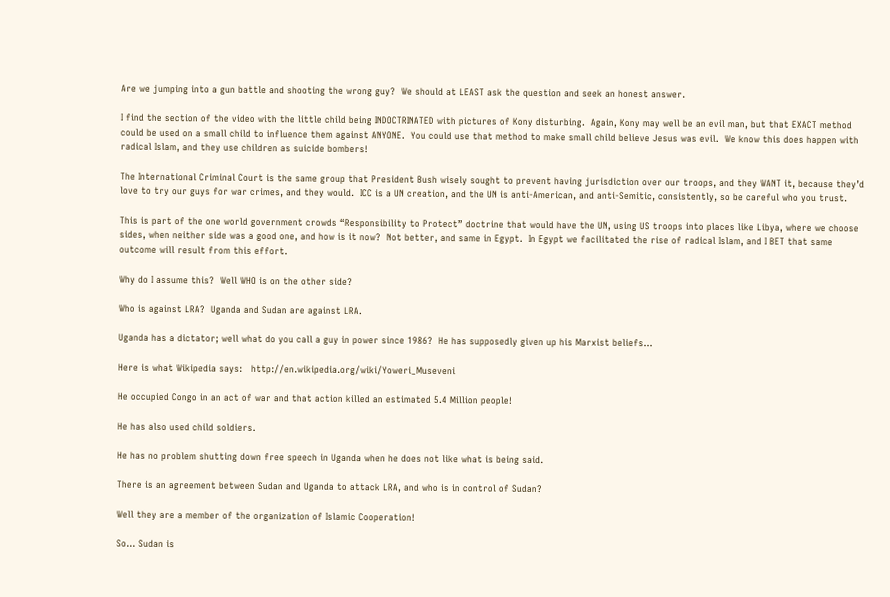Are we jumping into a gun battle and shooting the wrong guy?  We should at LEAST ask the question and seek an honest answer.

I find the section of the video with the little child being INDOCTRINATED with pictures of Kony disturbing.  Again, Kony may well be an evil man, but that EXACT method could be used on a small child to influence them against ANYONE.  You could use that method to make small child believe Jesus was evil.  We know this does happen with radical Islam, and they use children as suicide bombers!

The International Criminal Court is the same group that President Bush wisely sought to prevent having jurisdiction over our troops, and they WANT it, because they’d love to try our guys for war crimes, and they would.  ICC is a UN creation, and the UN is anti-American, and anti-Semitic, consistently, so be careful who you trust.

This is part of the one world government crowds “Responsibility to Protect” doctrine that would have the UN, using US troops into places like Libya, where we choose sides, when neither side was a good one, and how is it now?  Not better, and same in Egypt.  In Egypt we facilitated the rise of radical Islam, and I BET that same outcome will result from this effort.

Why do I assume this?  Well WHO is on the other side?

Who is against LRA?  Uganda and Sudan are against LRA.

Uganda has a dictator; well what do you call a guy in power since 1986?  He has supposedly given up his Marxist beliefs…

Here is what Wikipedia says:   http://en.wikipedia.org/wiki/Yoweri_Museveni

He occupied Congo in an act of war and that action killed an estimated 5.4 Million people!

He has also used child soldiers.

He has no problem shutting down free speech in Uganda when he does not like what is being said.

There is an agreement between Sudan and Uganda to attack LRA, and who is in control of Sudan?

Well they are a member of the organization of Islamic Cooperation!

So… Sudan is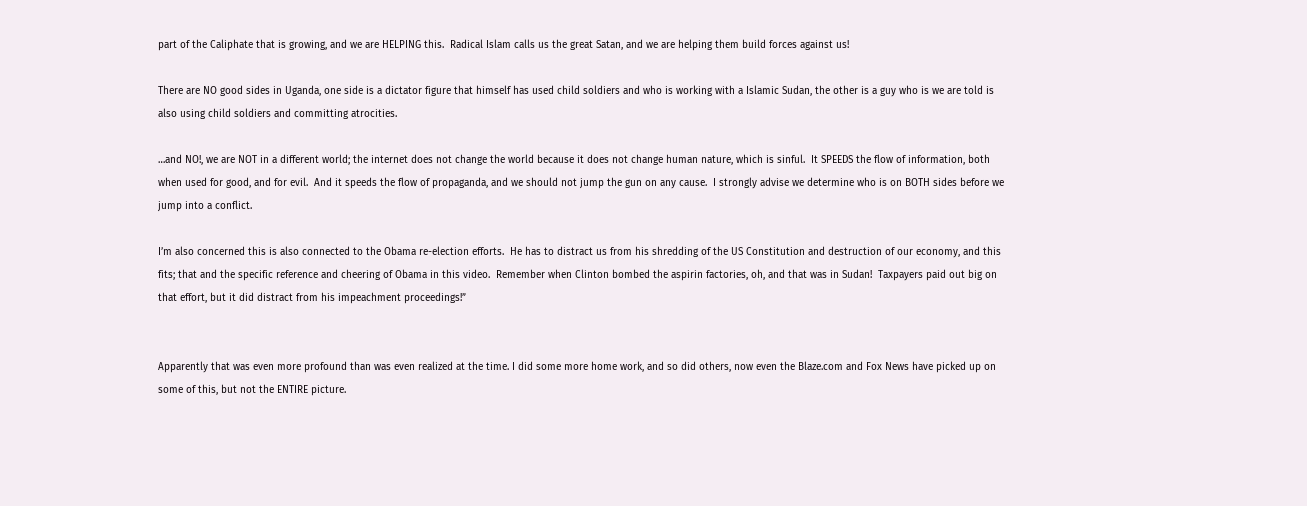part of the Caliphate that is growing, and we are HELPING this.  Radical Islam calls us the great Satan, and we are helping them build forces against us!

There are NO good sides in Uganda, one side is a dictator figure that himself has used child soldiers and who is working with a Islamic Sudan, the other is a guy who is we are told is also using child soldiers and committing atrocities.

…and NO!, we are NOT in a different world; the internet does not change the world because it does not change human nature, which is sinful.  It SPEEDS the flow of information, both when used for good, and for evil.  And it speeds the flow of propaganda, and we should not jump the gun on any cause.  I strongly advise we determine who is on BOTH sides before we jump into a conflict.

I’m also concerned this is also connected to the Obama re-election efforts.  He has to distract us from his shredding of the US Constitution and destruction of our economy, and this fits; that and the specific reference and cheering of Obama in this video.  Remember when Clinton bombed the aspirin factories, oh, and that was in Sudan!  Taxpayers paid out big on that effort, but it did distract from his impeachment proceedings!”


Apparently that was even more profound than was even realized at the time. I did some more home work, and so did others, now even the Blaze.com and Fox News have picked up on some of this, but not the ENTIRE picture.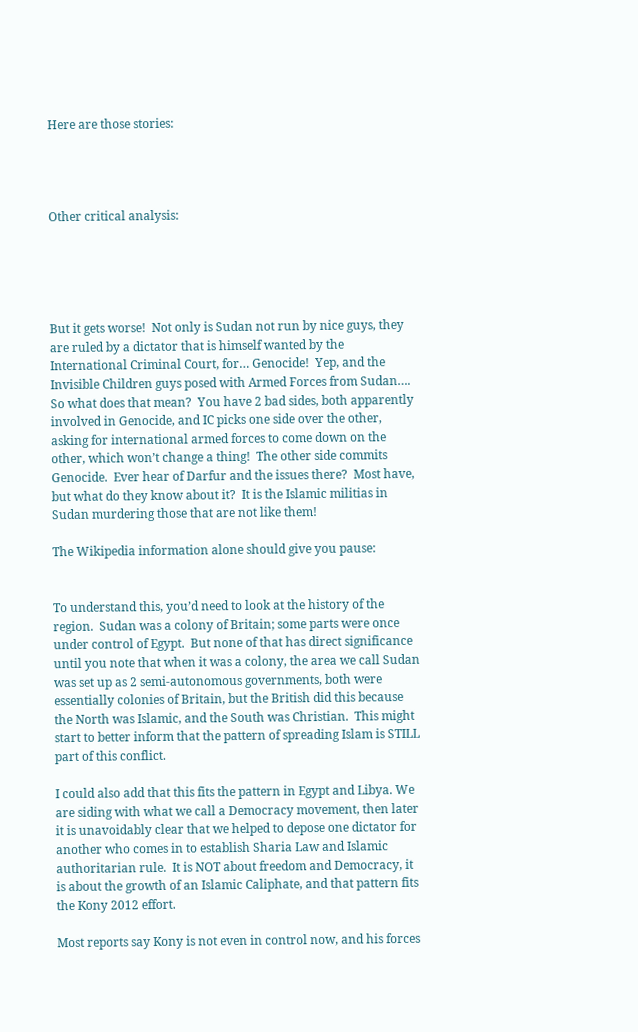Here are those stories:




Other critical analysis:





But it gets worse!  Not only is Sudan not run by nice guys, they are ruled by a dictator that is himself wanted by the International Criminal Court, for… Genocide!  Yep, and the Invisible Children guys posed with Armed Forces from Sudan….  So what does that mean?  You have 2 bad sides, both apparently involved in Genocide, and IC picks one side over the other, asking for international armed forces to come down on the other, which won’t change a thing!  The other side commits Genocide.  Ever hear of Darfur and the issues there?  Most have, but what do they know about it?  It is the Islamic militias in Sudan murdering those that are not like them!

The Wikipedia information alone should give you pause:


To understand this, you’d need to look at the history of the region.  Sudan was a colony of Britain; some parts were once under control of Egypt.  But none of that has direct significance until you note that when it was a colony, the area we call Sudan was set up as 2 semi-autonomous governments, both were essentially colonies of Britain, but the British did this because the North was Islamic, and the South was Christian.  This might start to better inform that the pattern of spreading Islam is STILL part of this conflict.

I could also add that this fits the pattern in Egypt and Libya. We are siding with what we call a Democracy movement, then later it is unavoidably clear that we helped to depose one dictator for another who comes in to establish Sharia Law and Islamic authoritarian rule.  It is NOT about freedom and Democracy, it is about the growth of an Islamic Caliphate, and that pattern fits the Kony 2012 effort.

Most reports say Kony is not even in control now, and his forces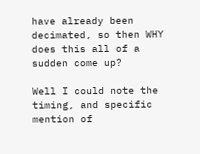have already been decimated, so then WHY does this all of a sudden come up?

Well I could note the timing, and specific mention of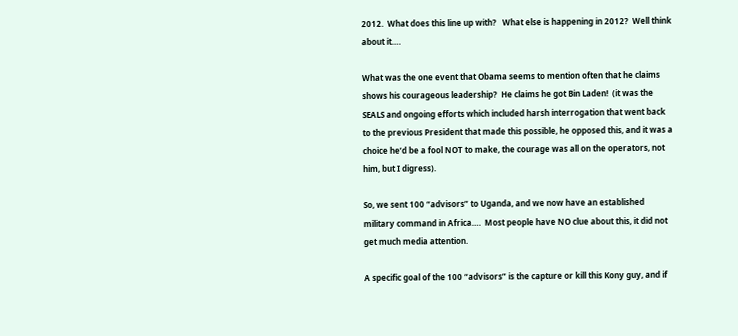2012.  What does this line up with?   What else is happening in 2012?  Well think about it….

What was the one event that Obama seems to mention often that he claims shows his courageous leadership?  He claims he got Bin Laden!  (it was the SEALS and ongoing efforts which included harsh interrogation that went back to the previous President that made this possible, he opposed this, and it was a choice he’d be a fool NOT to make, the courage was all on the operators, not him, but I digress).

So, we sent 100 “advisors” to Uganda, and we now have an established military command in Africa….  Most people have NO clue about this, it did not get much media attention.

A specific goal of the 100 “advisors” is the capture or kill this Kony guy, and if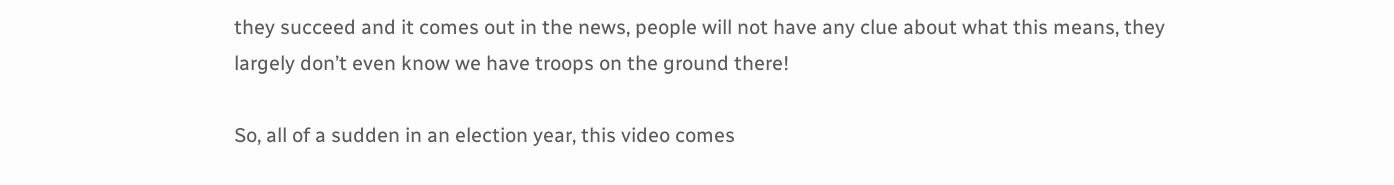they succeed and it comes out in the news, people will not have any clue about what this means, they largely don’t even know we have troops on the ground there!

So, all of a sudden in an election year, this video comes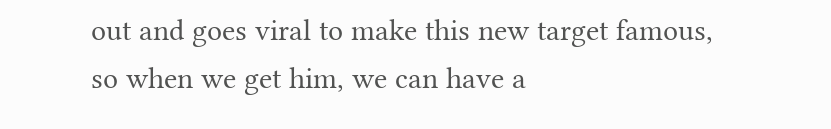out and goes viral to make this new target famous, so when we get him, we can have a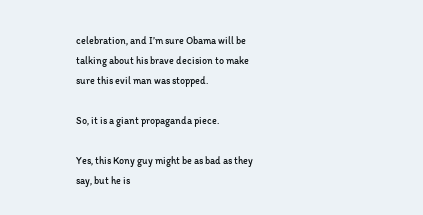celebration, and I’m sure Obama will be talking about his brave decision to make sure this evil man was stopped.

So, it is a giant propaganda piece.

Yes, this Kony guy might be as bad as they say, but he is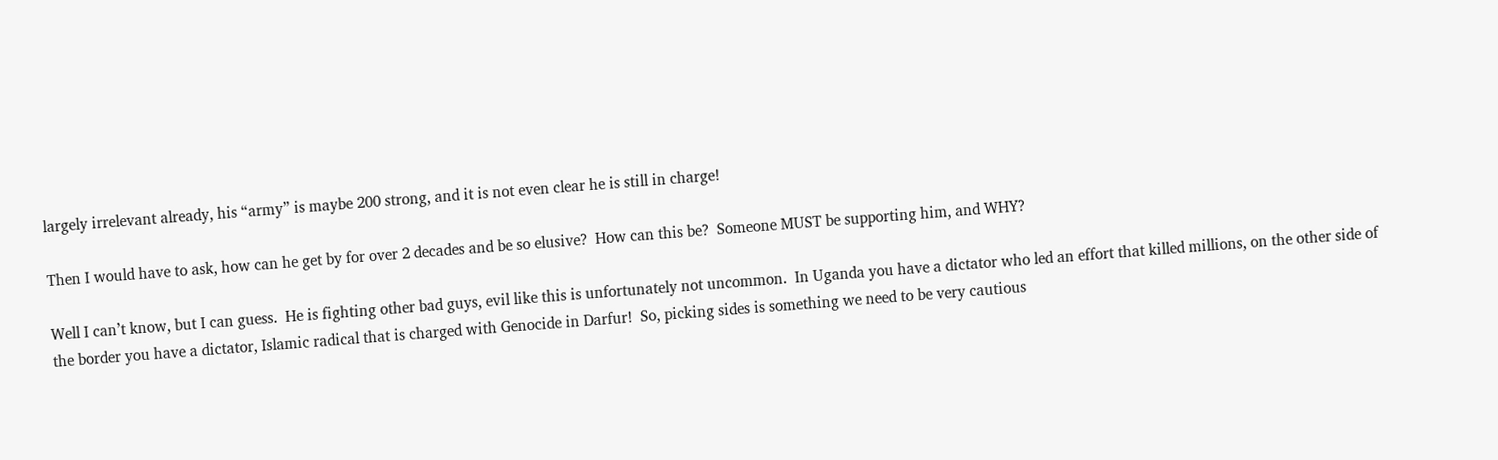largely irrelevant already, his “army” is maybe 200 strong, and it is not even clear he is still in charge!

Then I would have to ask, how can he get by for over 2 decades and be so elusive?  How can this be?  Someone MUST be supporting him, and WHY?

Well I can’t know, but I can guess.  He is fighting other bad guys, evil like this is unfortunately not uncommon.  In Uganda you have a dictator who led an effort that killed millions, on the other side of the border you have a dictator, Islamic radical that is charged with Genocide in Darfur!  So, picking sides is something we need to be very cautious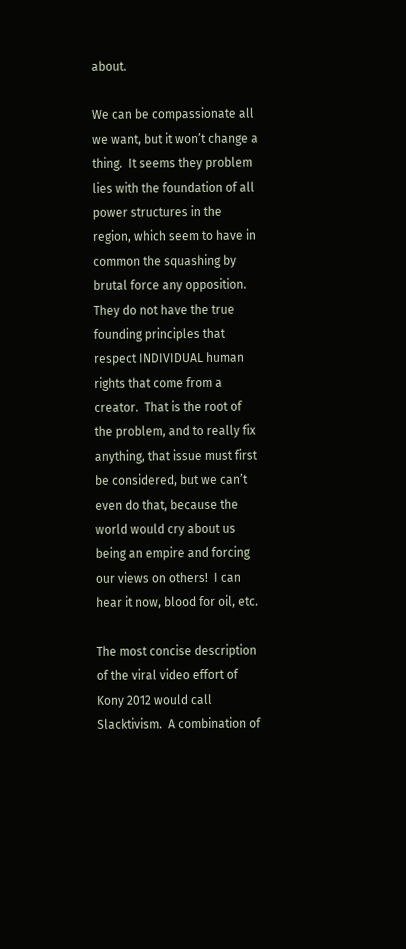about.

We can be compassionate all we want, but it won’t change a thing.  It seems they problem lies with the foundation of all power structures in the region, which seem to have in common the squashing by brutal force any opposition.  They do not have the true founding principles that respect INDIVIDUAL human rights that come from a creator.  That is the root of the problem, and to really fix anything, that issue must first be considered, but we can’t even do that, because the world would cry about us being an empire and forcing our views on others!  I can hear it now, blood for oil, etc.

The most concise description of the viral video effort of Kony 2012 would call Slacktivism.  A combination of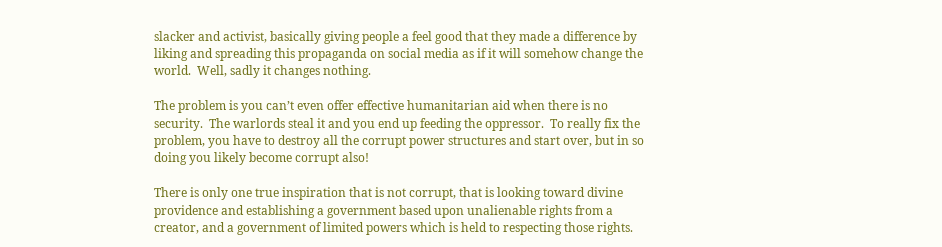slacker and activist, basically giving people a feel good that they made a difference by liking and spreading this propaganda on social media as if it will somehow change the world.  Well, sadly it changes nothing.

The problem is you can’t even offer effective humanitarian aid when there is no security.  The warlords steal it and you end up feeding the oppressor.  To really fix the problem, you have to destroy all the corrupt power structures and start over, but in so doing you likely become corrupt also!

There is only one true inspiration that is not corrupt, that is looking toward divine providence and establishing a government based upon unalienable rights from a creator, and a government of limited powers which is held to respecting those rights.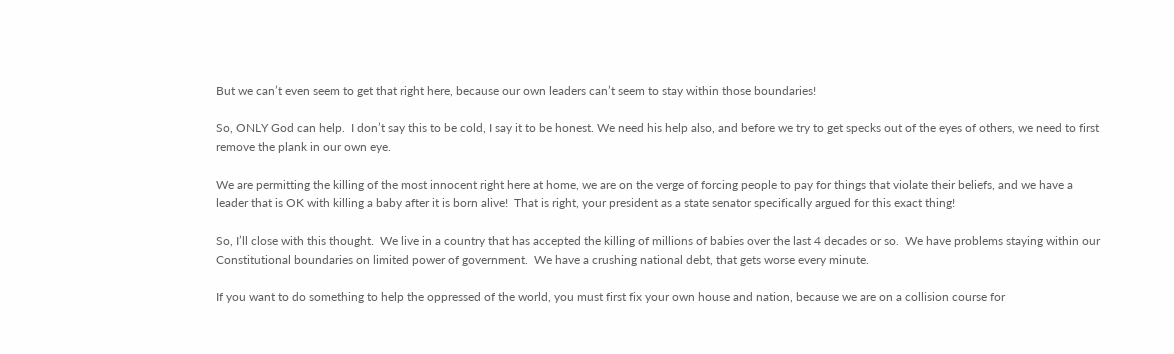But we can’t even seem to get that right here, because our own leaders can’t seem to stay within those boundaries!

So, ONLY God can help.  I don’t say this to be cold, I say it to be honest. We need his help also, and before we try to get specks out of the eyes of others, we need to first remove the plank in our own eye.

We are permitting the killing of the most innocent right here at home, we are on the verge of forcing people to pay for things that violate their beliefs, and we have a leader that is OK with killing a baby after it is born alive!  That is right, your president as a state senator specifically argued for this exact thing!

So, I’ll close with this thought.  We live in a country that has accepted the killing of millions of babies over the last 4 decades or so.  We have problems staying within our Constitutional boundaries on limited power of government.  We have a crushing national debt, that gets worse every minute.

If you want to do something to help the oppressed of the world, you must first fix your own house and nation, because we are on a collision course for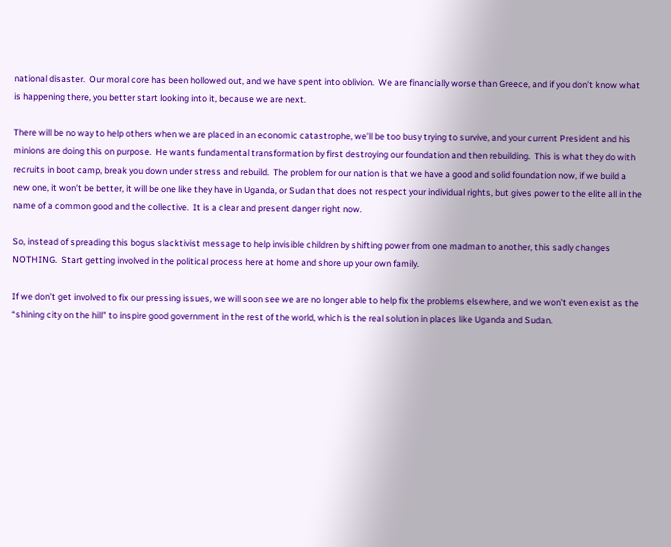national disaster.  Our moral core has been hollowed out, and we have spent into oblivion.  We are financially worse than Greece, and if you don’t know what is happening there, you better start looking into it, because we are next.

There will be no way to help others when we are placed in an economic catastrophe, we’ll be too busy trying to survive, and your current President and his minions are doing this on purpose.  He wants fundamental transformation by first destroying our foundation and then rebuilding.  This is what they do with recruits in boot camp, break you down under stress and rebuild.  The problem for our nation is that we have a good and solid foundation now, if we build a new one, it won’t be better, it will be one like they have in Uganda, or Sudan that does not respect your individual rights, but gives power to the elite all in the name of a common good and the collective.  It is a clear and present danger right now.

So, instead of spreading this bogus slacktivist message to help invisible children by shifting power from one madman to another, this sadly changes NOTHING.  Start getting involved in the political process here at home and shore up your own family.

If we don’t get involved to fix our pressing issues, we will soon see we are no longer able to help fix the problems elsewhere, and we won’t even exist as the “shining city on the hill” to inspire good government in the rest of the world, which is the real solution in places like Uganda and Sudan.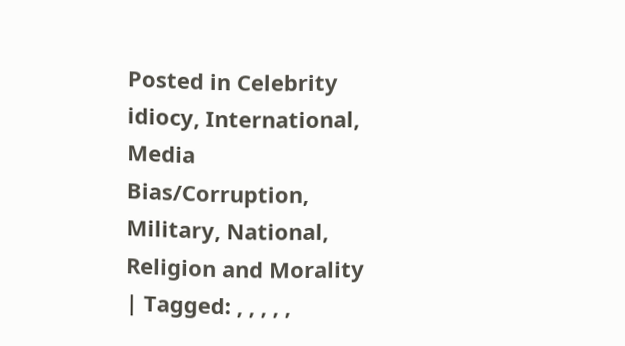Posted in Celebrity idiocy, International, Media Bias/Corruption, Military, National, Religion and Morality | Tagged: , , , , ,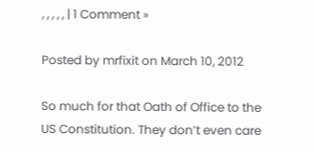, , , , , | 1 Comment »

Posted by mrfixit on March 10, 2012

So much for that Oath of Office to the US Constitution. They don’t even care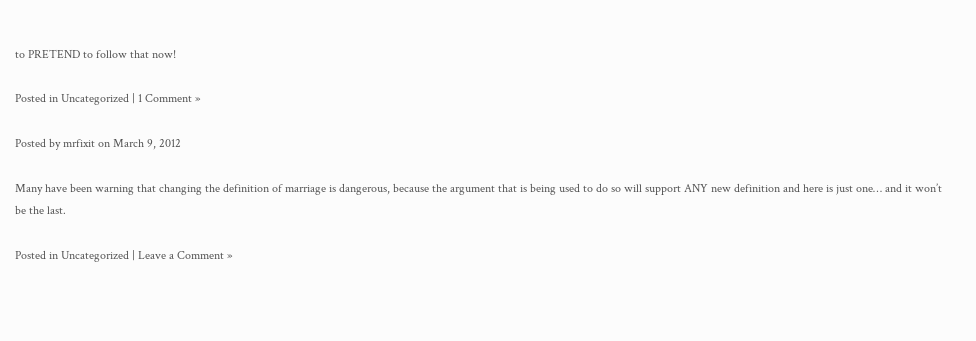to PRETEND to follow that now!

Posted in Uncategorized | 1 Comment »

Posted by mrfixit on March 9, 2012

Many have been warning that changing the definition of marriage is dangerous, because the argument that is being used to do so will support ANY new definition and here is just one… and it won’t be the last.

Posted in Uncategorized | Leave a Comment »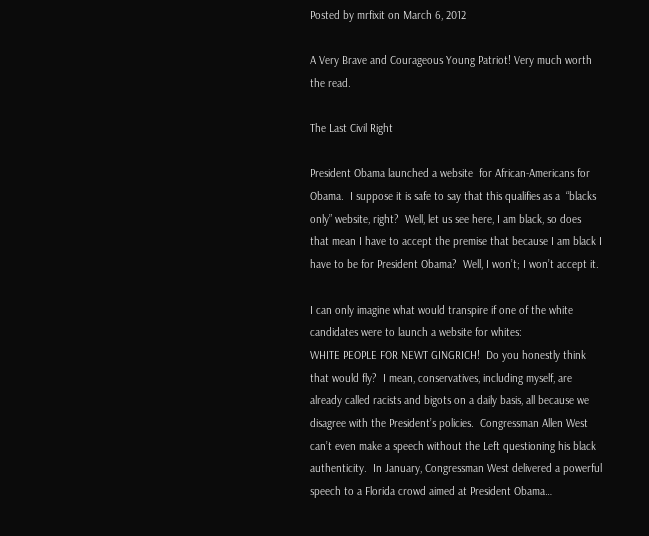Posted by mrfixit on March 6, 2012

A Very Brave and Courageous Young Patriot! Very much worth the read.

The Last Civil Right

President Obama launched a website  for African-Americans for Obama.  I suppose it is safe to say that this qualifies as a  “blacks only” website, right?  Well, let us see here, I am black, so does that mean I have to accept the premise that because I am black I have to be for President Obama?  Well, I won’t; I won’t accept it.

I can only imagine what would transpire if one of the white candidates were to launch a website for whites:
WHITE PEOPLE FOR NEWT GINGRICH!  Do you honestly think that would fly?  I mean, conservatives, including myself, are already called racists and bigots on a daily basis, all because we disagree with the President’s policies.  Congressman Allen West can’t even make a speech without the Left questioning his black authenticity.  In January, Congressman West delivered a powerful speech to a Florida crowd aimed at President Obama…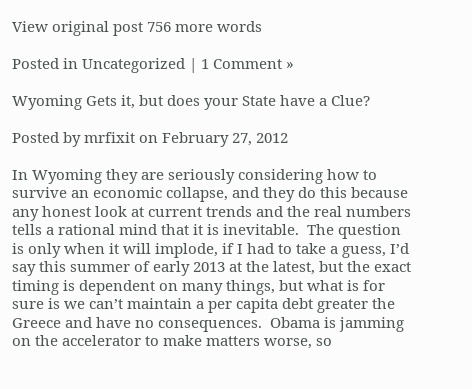View original post 756 more words

Posted in Uncategorized | 1 Comment »

Wyoming Gets it, but does your State have a Clue?

Posted by mrfixit on February 27, 2012

In Wyoming they are seriously considering how to survive an economic collapse, and they do this because any honest look at current trends and the real numbers tells a rational mind that it is inevitable.  The question is only when it will implode, if I had to take a guess, I’d say this summer of early 2013 at the latest, but the exact timing is dependent on many things, but what is for sure is we can’t maintain a per capita debt greater the Greece and have no consequences.  Obama is jamming on the accelerator to make matters worse, so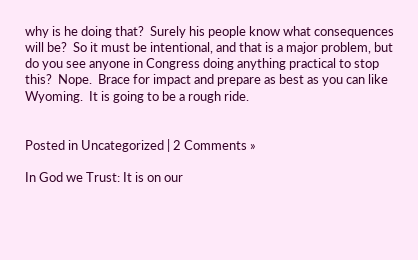why is he doing that?  Surely his people know what consequences will be?  So it must be intentional, and that is a major problem, but do you see anyone in Congress doing anything practical to stop this?  Nope.  Brace for impact and prepare as best as you can like Wyoming.  It is going to be a rough ride.


Posted in Uncategorized | 2 Comments »

In God we Trust: It is on our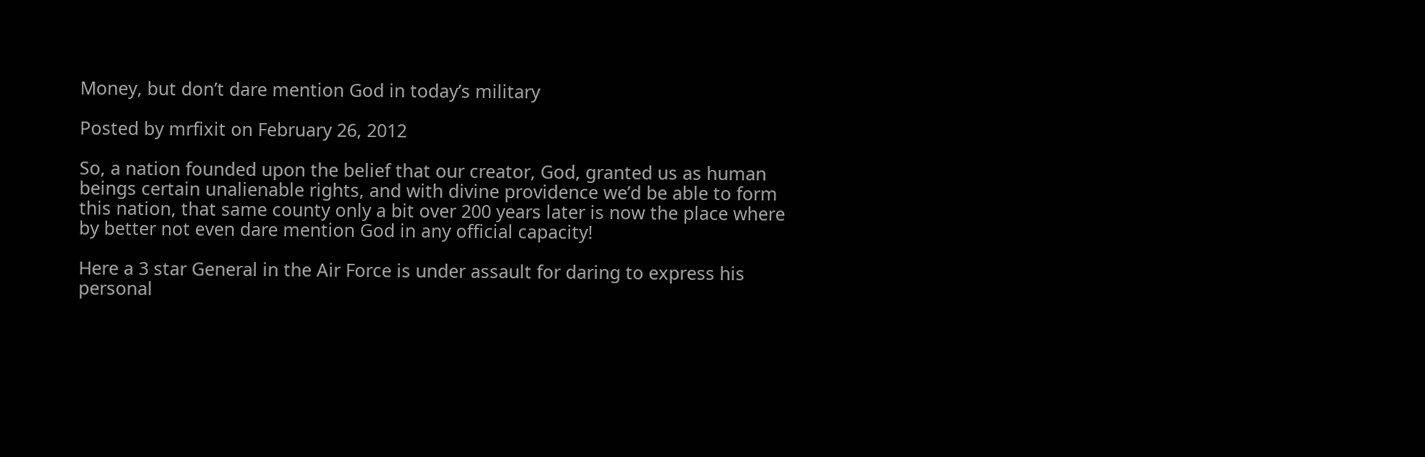Money, but don’t dare mention God in today’s military

Posted by mrfixit on February 26, 2012

So, a nation founded upon the belief that our creator, God, granted us as human beings certain unalienable rights, and with divine providence we’d be able to form this nation, that same county only a bit over 200 years later is now the place where by better not even dare mention God in any official capacity!

Here a 3 star General in the Air Force is under assault for daring to express his personal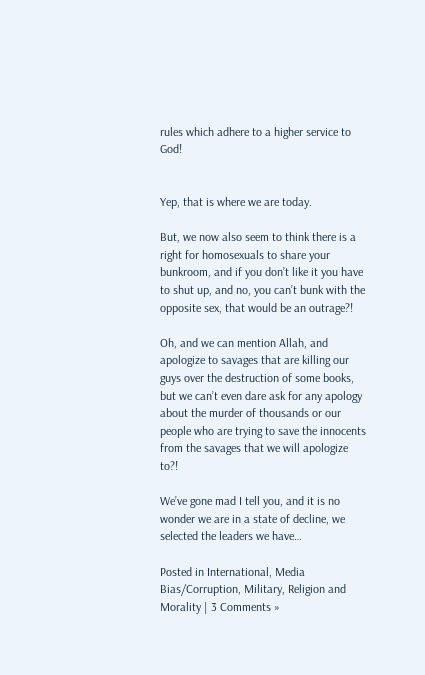rules which adhere to a higher service to God!


Yep, that is where we are today.

But, we now also seem to think there is a right for homosexuals to share your bunkroom, and if you don’t like it you have to shut up, and no, you can’t bunk with the opposite sex, that would be an outrage?!

Oh, and we can mention Allah, and apologize to savages that are killing our guys over the destruction of some books, but we can’t even dare ask for any apology about the murder of thousands or our people who are trying to save the innocents from the savages that we will apologize to?!

We’ve gone mad I tell you, and it is no wonder we are in a state of decline, we selected the leaders we have…

Posted in International, Media Bias/Corruption, Military, Religion and Morality | 3 Comments »